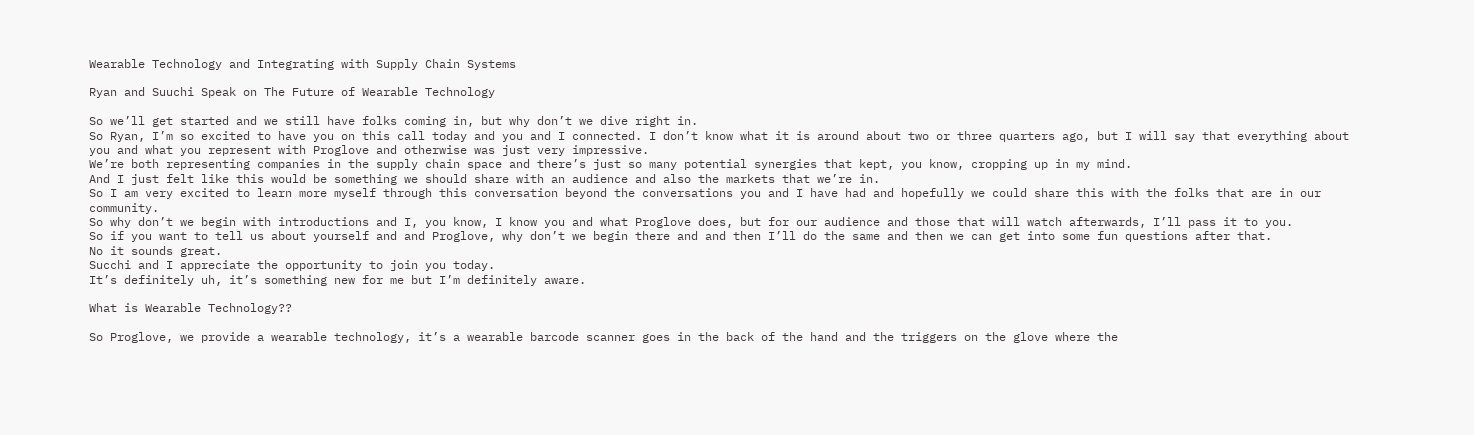Wearable Technology and Integrating with Supply Chain Systems

Ryan and Suuchi Speak on The Future of Wearable Technology

So we’ll get started and we still have folks coming in, but why don’t we dive right in.
So Ryan, I’m so excited to have you on this call today and you and I connected. I don’t know what it is around about two or three quarters ago, but I will say that everything about you and what you represent with Proglove and otherwise was just very impressive.
We’re both representing companies in the supply chain space and there’s just so many potential synergies that kept, you know, cropping up in my mind.
And I just felt like this would be something we should share with an audience and also the markets that we’re in.
So I am very excited to learn more myself through this conversation beyond the conversations you and I have had and hopefully we could share this with the folks that are in our community.
So why don’t we begin with introductions and I, you know, I know you and what Proglove does, but for our audience and those that will watch afterwards, I’ll pass it to you.
So if you want to tell us about yourself and and Proglove, why don’t we begin there and and then I’ll do the same and then we can get into some fun questions after that.
No it sounds great.
Succhi and I appreciate the opportunity to join you today.
It’s definitely uh, it’s something new for me but I’m definitely aware.

What is Wearable Technology??

So Proglove, we provide a wearable technology, it’s a wearable barcode scanner goes in the back of the hand and the triggers on the glove where the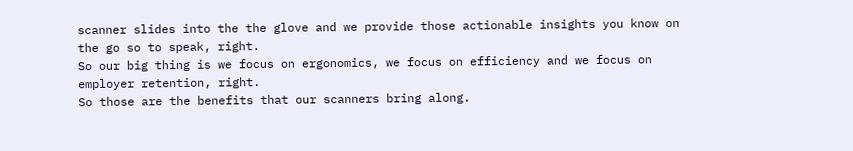scanner slides into the the glove and we provide those actionable insights you know on the go so to speak, right.
So our big thing is we focus on ergonomics, we focus on efficiency and we focus on employer retention, right.
So those are the benefits that our scanners bring along.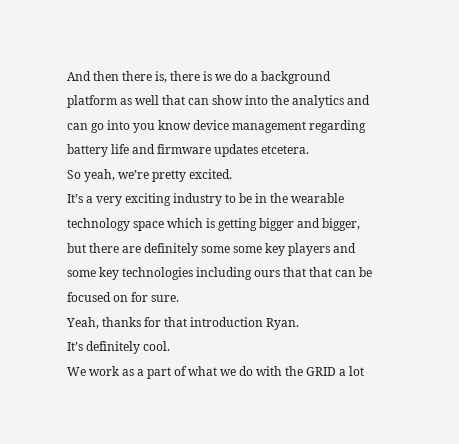And then there is, there is we do a background platform as well that can show into the analytics and can go into you know device management regarding battery life and firmware updates etcetera.
So yeah, we’re pretty excited.
It’s a very exciting industry to be in the wearable technology space which is getting bigger and bigger, but there are definitely some some key players and some key technologies including ours that that can be focused on for sure.
Yeah, thanks for that introduction Ryan.
It’s definitely cool.
We work as a part of what we do with the GRID a lot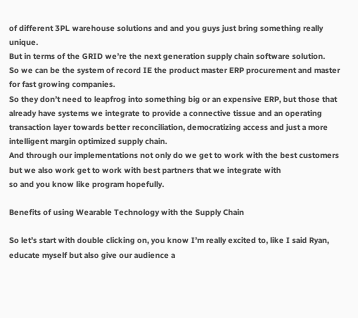of different 3PL warehouse solutions and and you guys just bring something really unique.
But in terms of the GRID we’re the next generation supply chain software solution.
So we can be the system of record IE the product master ERP procurement and master for fast growing companies.
So they don’t need to leapfrog into something big or an expensive ERP, but those that already have systems we integrate to provide a connective tissue and an operating transaction layer towards better reconciliation, democratizing access and just a more intelligent margin optimized supply chain.
And through our implementations not only do we get to work with the best customers but we also work get to work with best partners that we integrate with
so and you know like program hopefully.

Benefits of using Wearable Technology with the Supply Chain

So let’s start with double clicking on, you know I’m really excited to, like I said Ryan, educate myself but also give our audience a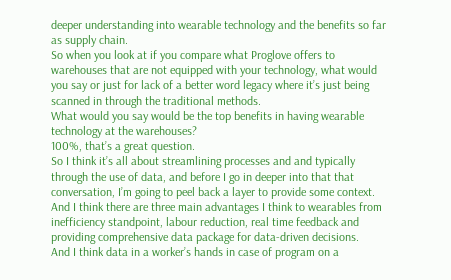deeper understanding into wearable technology and the benefits so far as supply chain.
So when you look at if you compare what Proglove offers to warehouses that are not equipped with your technology, what would you say or just for lack of a better word legacy where it’s just being scanned in through the traditional methods.
What would you say would be the top benefits in having wearable technology at the warehouses?
100%, that’s a great question.
So I think it’s all about streamlining processes and and typically through the use of data, and before I go in deeper into that that conversation, I’m going to peel back a layer to provide some context.
And I think there are three main advantages I think to wearables from inefficiency standpoint, labour reduction, real time feedback and providing comprehensive data package for data-driven decisions.
And I think data in a worker’s hands in case of program on a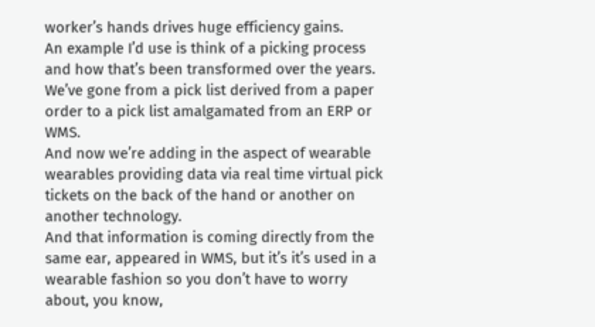worker’s hands drives huge efficiency gains.
An example I’d use is think of a picking process and how that’s been transformed over the years.
We’ve gone from a pick list derived from a paper order to a pick list amalgamated from an ERP or WMS.
And now we’re adding in the aspect of wearable wearables providing data via real time virtual pick tickets on the back of the hand or another on another technology.
And that information is coming directly from the same ear, appeared in WMS, but it’s it’s used in a wearable fashion so you don’t have to worry about, you know,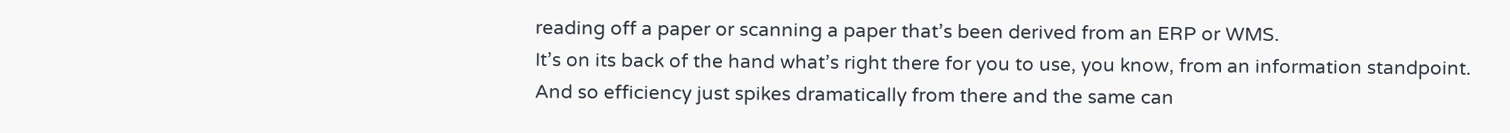reading off a paper or scanning a paper that’s been derived from an ERP or WMS.
It’s on its back of the hand what’s right there for you to use, you know, from an information standpoint.
And so efficiency just spikes dramatically from there and the same can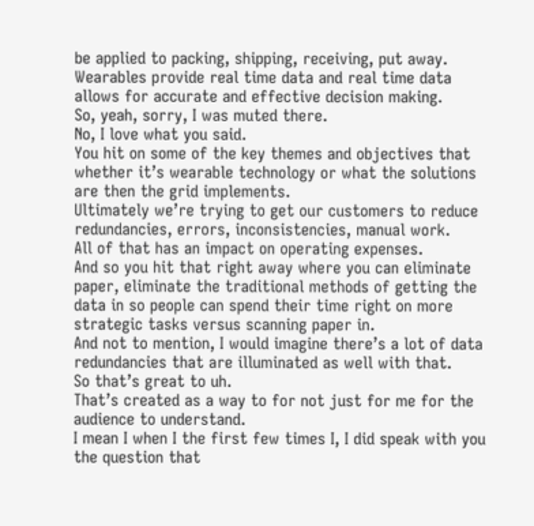be applied to packing, shipping, receiving, put away.
Wearables provide real time data and real time data allows for accurate and effective decision making.
So, yeah, sorry, I was muted there.
No, I love what you said.
You hit on some of the key themes and objectives that whether it’s wearable technology or what the solutions are then the grid implements.
Ultimately we’re trying to get our customers to reduce redundancies, errors, inconsistencies, manual work.
All of that has an impact on operating expenses.
And so you hit that right away where you can eliminate paper, eliminate the traditional methods of getting the data in so people can spend their time right on more strategic tasks versus scanning paper in.
And not to mention, I would imagine there’s a lot of data redundancies that are illuminated as well with that.
So that’s great to uh.
That’s created as a way to for not just for me for the audience to understand.
I mean I when I the first few times I, I did speak with you the question that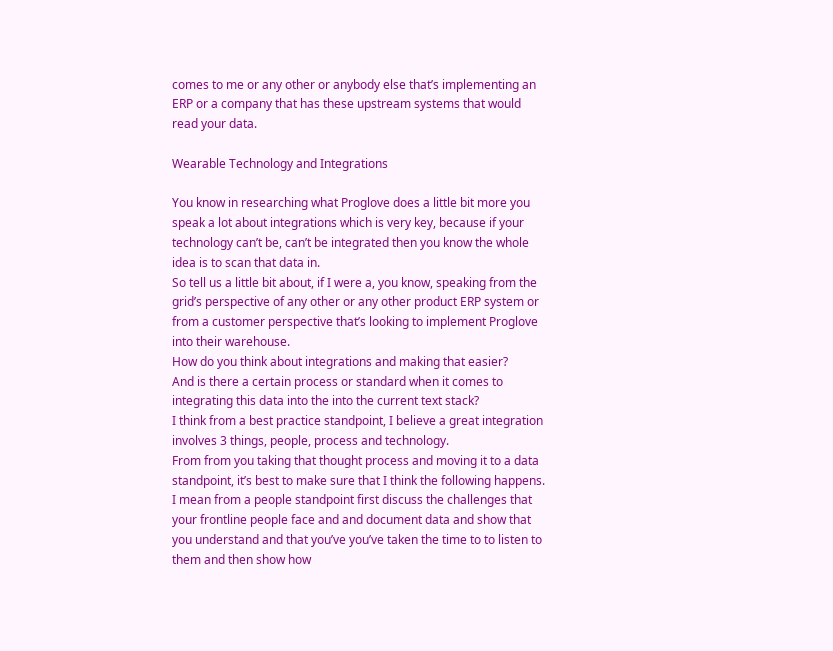comes to me or any other or anybody else that’s implementing an ERP or a company that has these upstream systems that would read your data.

Wearable Technology and Integrations

You know in researching what Proglove does a little bit more you speak a lot about integrations which is very key, because if your technology can’t be, can’t be integrated then you know the whole idea is to scan that data in.
So tell us a little bit about, if I were a, you know, speaking from the grid’s perspective of any other or any other product ERP system or from a customer perspective that’s looking to implement Proglove into their warehouse.
How do you think about integrations and making that easier?
And is there a certain process or standard when it comes to integrating this data into the into the current text stack?
I think from a best practice standpoint, I believe a great integration involves 3 things, people, process and technology.
From from you taking that thought process and moving it to a data standpoint, it’s best to make sure that I think the following happens.
I mean from a people standpoint first discuss the challenges that your frontline people face and and document data and show that you understand and that you’ve you’ve taken the time to to listen to them and then show how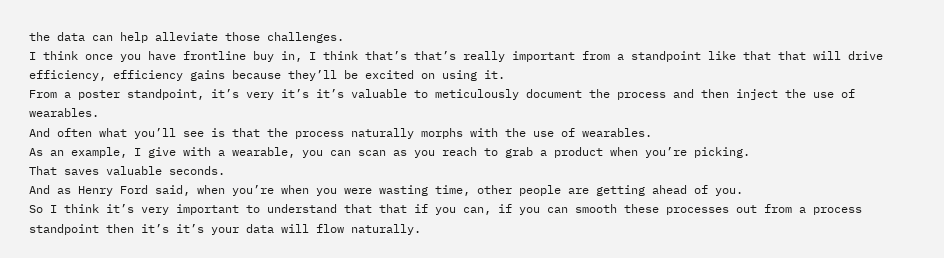the data can help alleviate those challenges.
I think once you have frontline buy in, I think that’s that’s really important from a standpoint like that that will drive efficiency, efficiency gains because they’ll be excited on using it.
From a poster standpoint, it’s very it’s it’s valuable to meticulously document the process and then inject the use of wearables.
And often what you’ll see is that the process naturally morphs with the use of wearables.
As an example, I give with a wearable, you can scan as you reach to grab a product when you’re picking.
That saves valuable seconds.
And as Henry Ford said, when you’re when you were wasting time, other people are getting ahead of you.
So I think it’s very important to understand that that if you can, if you can smooth these processes out from a process standpoint then it’s it’s your data will flow naturally.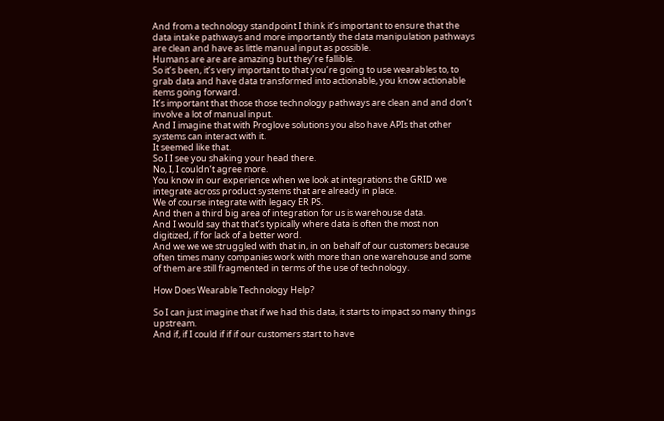And from a technology standpoint I think it’s important to ensure that the data intake pathways and more importantly the data manipulation pathways are clean and have as little manual input as possible.
Humans are are are amazing but they’re fallible.
So it’s been, it’s very important to that you’re going to use wearables to, to grab data and have data transformed into actionable, you know actionable items going forward.
It’s important that those those technology pathways are clean and and don’t involve a lot of manual input.
And I imagine that with Proglove solutions you also have APIs that other systems can interact with it.
It seemed like that.
So I I see you shaking your head there.
No, I, I couldn’t agree more.
You know in our experience when we look at integrations the GRID we integrate across product systems that are already in place.
We of course integrate with legacy ER PS.
And then a third big area of integration for us is warehouse data.
And I would say that that’s typically where data is often the most non digitized, if for lack of a better word.
And we we we struggled with that in, in on behalf of our customers because often times many companies work with more than one warehouse and some of them are still fragmented in terms of the use of technology.

How Does Wearable Technology Help?

So I can just imagine that if we had this data, it starts to impact so many things upstream.
And if, if I could if if if our customers start to have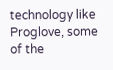technology like Proglove, some of the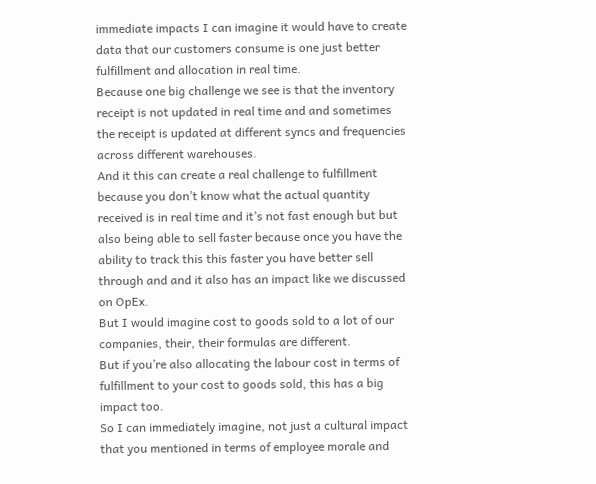immediate impacts I can imagine it would have to create data that our customers consume is one just better fulfillment and allocation in real time.
Because one big challenge we see is that the inventory receipt is not updated in real time and and sometimes the receipt is updated at different syncs and frequencies across different warehouses.
And it this can create a real challenge to fulfillment because you don’t know what the actual quantity received is in real time and it’s not fast enough but but also being able to sell faster because once you have the ability to track this this faster you have better sell through and and it also has an impact like we discussed on OpEx.
But I would imagine cost to goods sold to a lot of our companies, their, their formulas are different.
But if you’re also allocating the labour cost in terms of fulfillment to your cost to goods sold, this has a big impact too.
So I can immediately imagine, not just a cultural impact that you mentioned in terms of employee morale and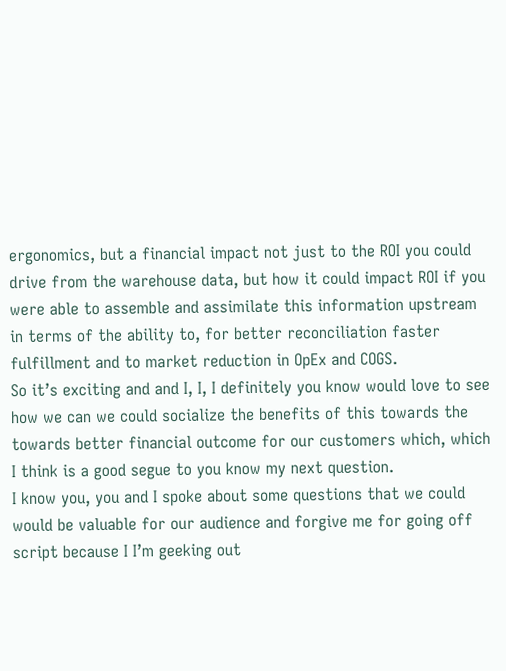ergonomics, but a financial impact not just to the ROI you could drive from the warehouse data, but how it could impact ROI if you were able to assemble and assimilate this information upstream in terms of the ability to, for better reconciliation faster fulfillment and to market reduction in OpEx and COGS.
So it’s exciting and and I, I, I definitely you know would love to see how we can we could socialize the benefits of this towards the towards better financial outcome for our customers which, which I think is a good segue to you know my next question.
I know you, you and I spoke about some questions that we could would be valuable for our audience and forgive me for going off script because I I’m geeking out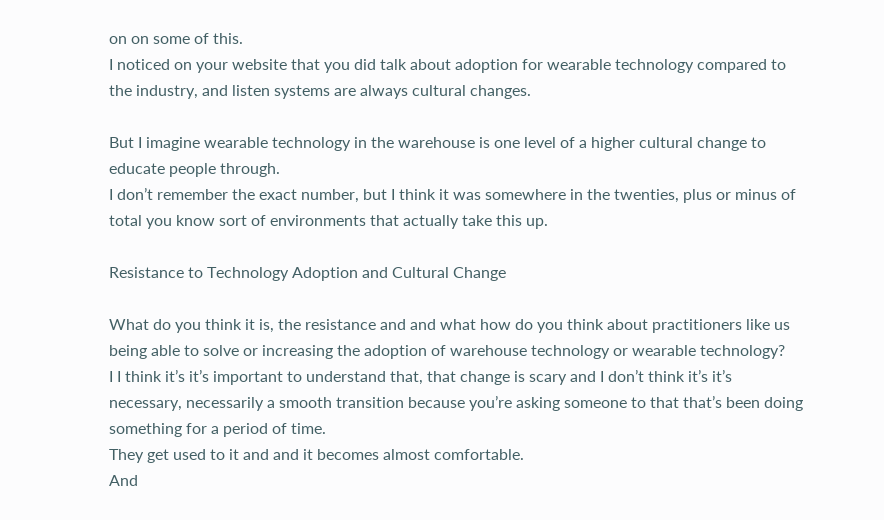on on some of this.
I noticed on your website that you did talk about adoption for wearable technology compared to the industry, and listen systems are always cultural changes.

But I imagine wearable technology in the warehouse is one level of a higher cultural change to educate people through.
I don’t remember the exact number, but I think it was somewhere in the twenties, plus or minus of total you know sort of environments that actually take this up.

Resistance to Technology Adoption and Cultural Change

What do you think it is, the resistance and and what how do you think about practitioners like us being able to solve or increasing the adoption of warehouse technology or wearable technology?
I I think it’s it’s important to understand that, that change is scary and I don’t think it’s it’s necessary, necessarily a smooth transition because you’re asking someone to that that’s been doing something for a period of time.
They get used to it and and it becomes almost comfortable.
And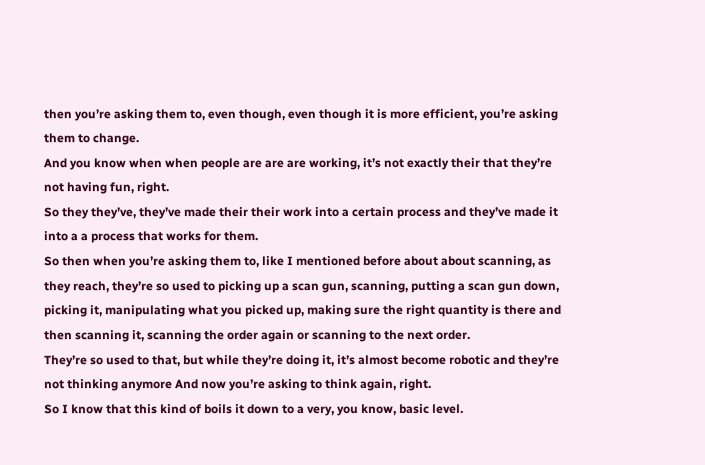then you’re asking them to, even though, even though it is more efficient, you’re asking them to change.
And you know when when people are are are working, it’s not exactly their that they’re not having fun, right.
So they they’ve, they’ve made their their work into a certain process and they’ve made it into a a process that works for them.
So then when you’re asking them to, like I mentioned before about about scanning, as they reach, they’re so used to picking up a scan gun, scanning, putting a scan gun down, picking it, manipulating what you picked up, making sure the right quantity is there and then scanning it, scanning the order again or scanning to the next order.
They’re so used to that, but while they’re doing it, it’s almost become robotic and they’re not thinking anymore And now you’re asking to think again, right.
So I know that this kind of boils it down to a very, you know, basic level.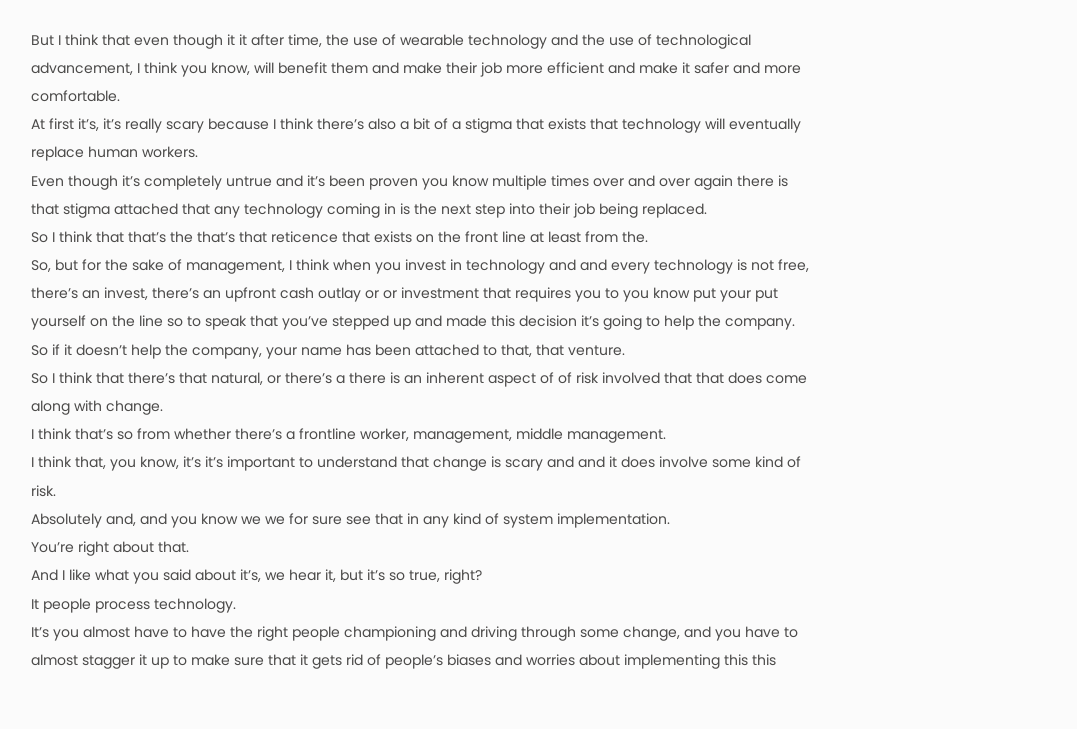But I think that even though it it after time, the use of wearable technology and the use of technological advancement, I think you know, will benefit them and make their job more efficient and make it safer and more comfortable.
At first it’s, it’s really scary because I think there’s also a bit of a stigma that exists that technology will eventually replace human workers.
Even though it’s completely untrue and it’s been proven you know multiple times over and over again there is that stigma attached that any technology coming in is the next step into their job being replaced.
So I think that that’s the that’s that reticence that exists on the front line at least from the.
So, but for the sake of management, I think when you invest in technology and and every technology is not free, there’s an invest, there’s an upfront cash outlay or or investment that requires you to you know put your put yourself on the line so to speak that you’ve stepped up and made this decision it’s going to help the company.
So if it doesn’t help the company, your name has been attached to that, that venture.
So I think that there’s that natural, or there’s a there is an inherent aspect of of risk involved that that does come along with change.
I think that’s so from whether there’s a frontline worker, management, middle management.
I think that, you know, it’s it’s important to understand that change is scary and and it does involve some kind of risk.
Absolutely and, and you know we we for sure see that in any kind of system implementation.
You’re right about that.
And I like what you said about it’s, we hear it, but it’s so true, right?
It people process technology.
It’s you almost have to have the right people championing and driving through some change, and you have to almost stagger it up to make sure that it gets rid of people’s biases and worries about implementing this this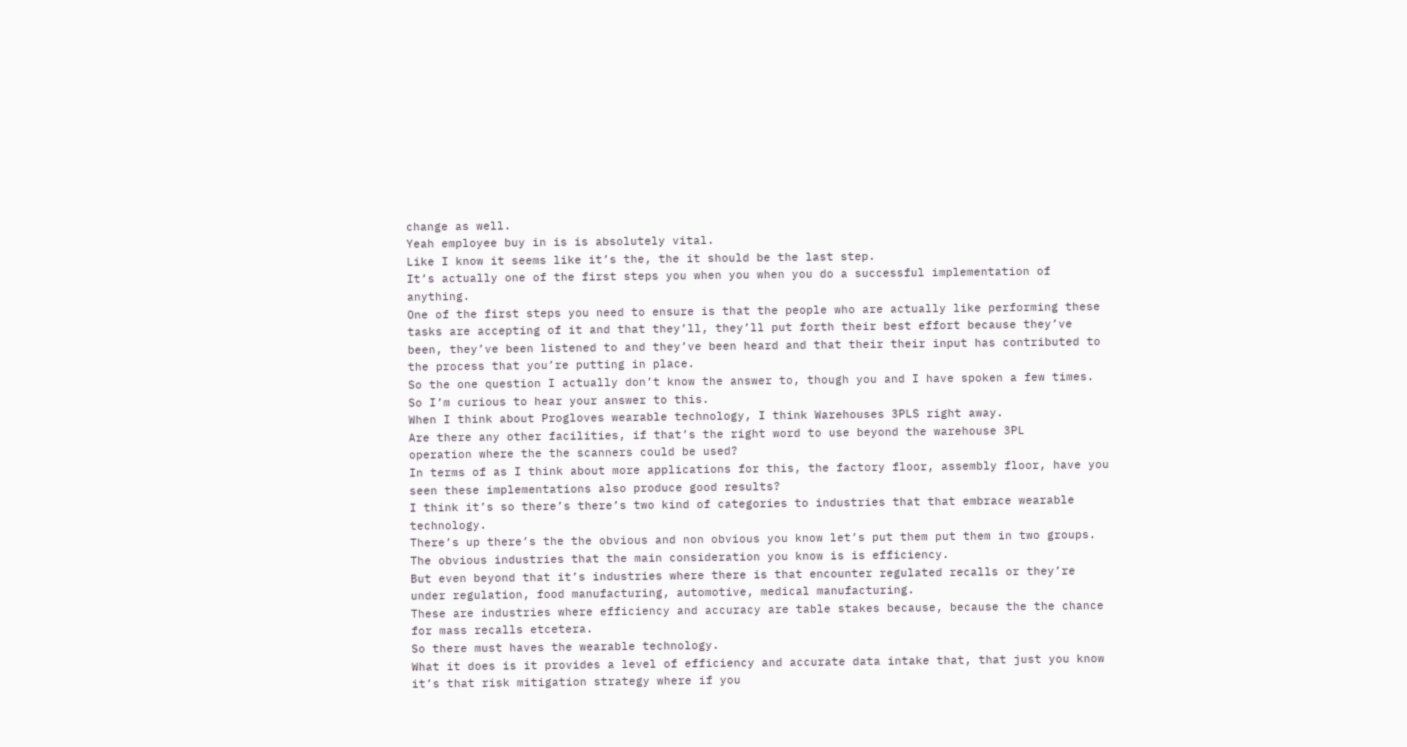change as well.
Yeah employee buy in is is absolutely vital.
Like I know it seems like it’s the, the it should be the last step.
It’s actually one of the first steps you when you when you do a successful implementation of anything.
One of the first steps you need to ensure is that the people who are actually like performing these tasks are accepting of it and that they’ll, they’ll put forth their best effort because they’ve been, they’ve been listened to and they’ve been heard and that their their input has contributed to the process that you’re putting in place.
So the one question I actually don’t know the answer to, though you and I have spoken a few times.
So I’m curious to hear your answer to this.
When I think about Progloves wearable technology, I think Warehouses 3PLS right away.
Are there any other facilities, if that’s the right word to use beyond the warehouse 3PL
operation where the the scanners could be used?
In terms of as I think about more applications for this, the factory floor, assembly floor, have you seen these implementations also produce good results?
I think it’s so there’s there’s two kind of categories to industries that that embrace wearable technology.
There’s up there’s the the obvious and non obvious you know let’s put them put them in two groups.
The obvious industries that the main consideration you know is is efficiency.
But even beyond that it’s industries where there is that encounter regulated recalls or they’re under regulation, food manufacturing, automotive, medical manufacturing.
These are industries where efficiency and accuracy are table stakes because, because the the chance for mass recalls etcetera.
So there must haves the wearable technology.
What it does is it provides a level of efficiency and accurate data intake that, that just you know it’s that risk mitigation strategy where if you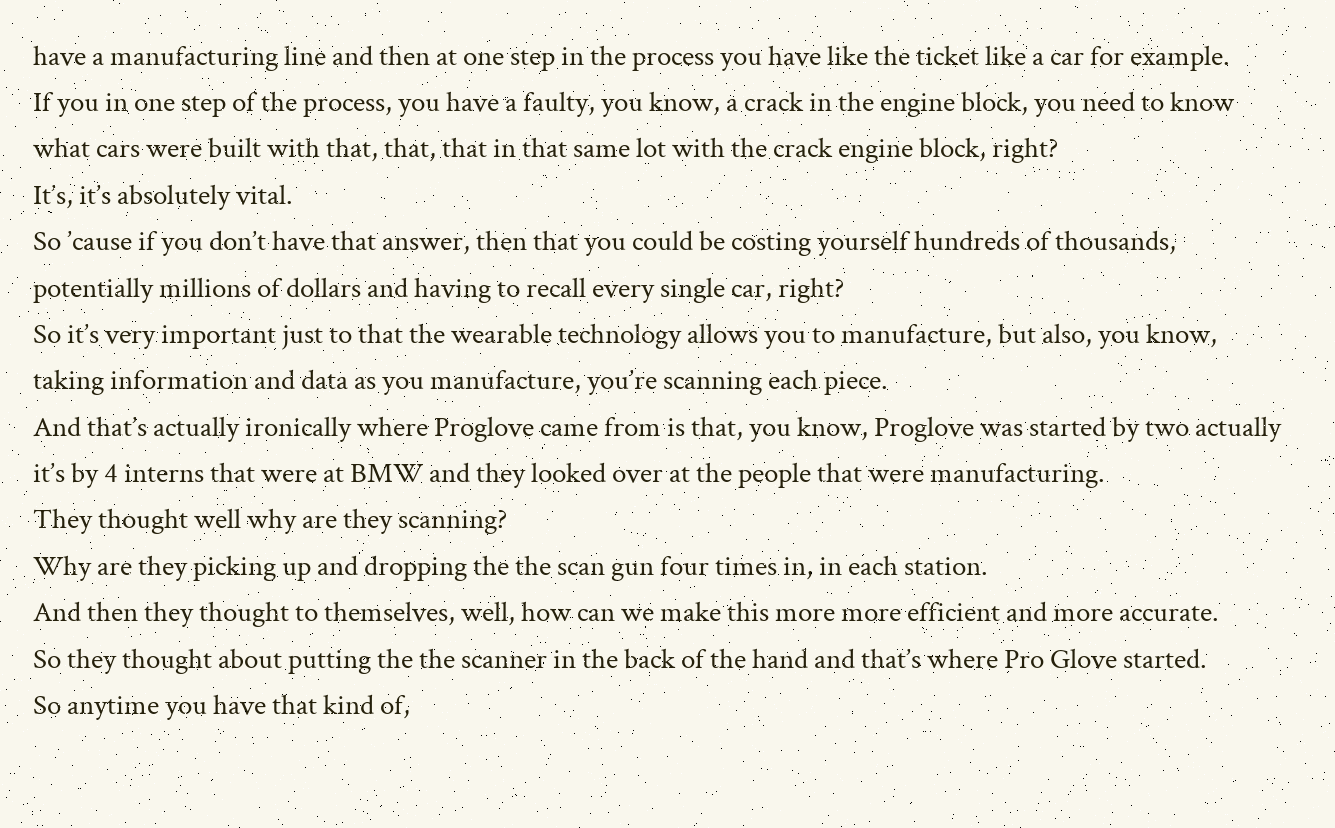have a manufacturing line and then at one step in the process you have like the ticket like a car for example.
If you in one step of the process, you have a faulty, you know, a crack in the engine block, you need to know what cars were built with that, that, that in that same lot with the crack engine block, right?
It’s, it’s absolutely vital.
So ’cause if you don’t have that answer, then that you could be costing yourself hundreds of thousands, potentially millions of dollars and having to recall every single car, right?
So it’s very important just to that the wearable technology allows you to manufacture, but also, you know, taking information and data as you manufacture, you’re scanning each piece.
And that’s actually ironically where Proglove came from is that, you know, Proglove was started by two actually it’s by 4 interns that were at BMW and they looked over at the people that were manufacturing.
They thought well why are they scanning?
Why are they picking up and dropping the the scan gun four times in, in each station.
And then they thought to themselves, well, how can we make this more more efficient and more accurate.
So they thought about putting the the scanner in the back of the hand and that’s where Pro Glove started.
So anytime you have that kind of,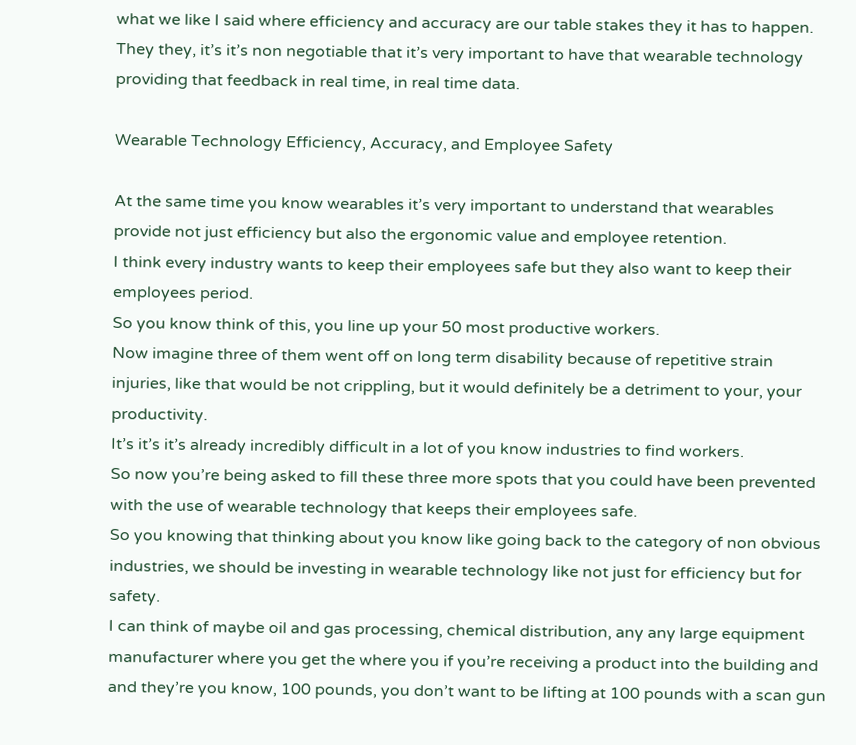what we like I said where efficiency and accuracy are our table stakes they it has to happen.
They they, it’s it’s non negotiable that it’s very important to have that wearable technology providing that feedback in real time, in real time data.

Wearable Technology Efficiency, Accuracy, and Employee Safety

At the same time you know wearables it’s very important to understand that wearables provide not just efficiency but also the ergonomic value and employee retention.
I think every industry wants to keep their employees safe but they also want to keep their employees period.
So you know think of this, you line up your 50 most productive workers.
Now imagine three of them went off on long term disability because of repetitive strain injuries, like that would be not crippling, but it would definitely be a detriment to your, your productivity.
It’s it’s it’s already incredibly difficult in a lot of you know industries to find workers.
So now you’re being asked to fill these three more spots that you could have been prevented with the use of wearable technology that keeps their employees safe.
So you knowing that thinking about you know like going back to the category of non obvious industries, we should be investing in wearable technology like not just for efficiency but for safety.
I can think of maybe oil and gas processing, chemical distribution, any any large equipment manufacturer where you get the where you if you’re receiving a product into the building and and they’re you know, 100 pounds, you don’t want to be lifting at 100 pounds with a scan gun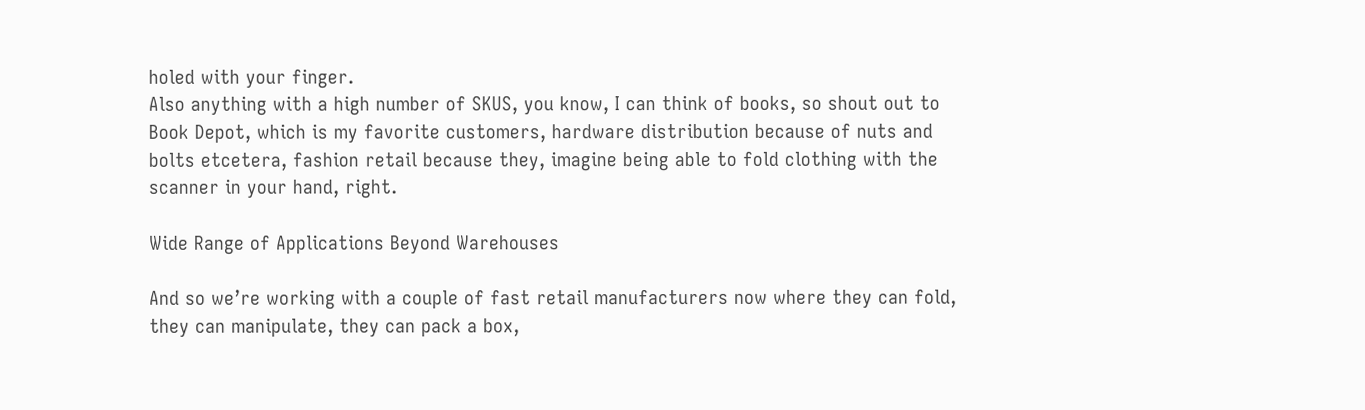holed with your finger.
Also anything with a high number of SKUS, you know, I can think of books, so shout out to Book Depot, which is my favorite customers, hardware distribution because of nuts and bolts etcetera, fashion retail because they, imagine being able to fold clothing with the scanner in your hand, right.

Wide Range of Applications Beyond Warehouses

And so we’re working with a couple of fast retail manufacturers now where they can fold, they can manipulate, they can pack a box,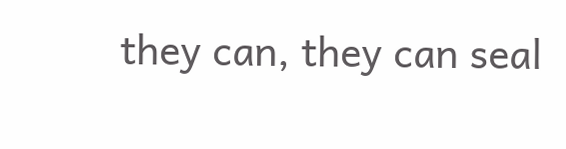they can, they can seal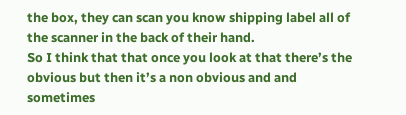the box, they can scan you know shipping label all of the scanner in the back of their hand.
So I think that that once you look at that there’s the obvious but then it’s a non obvious and and sometimes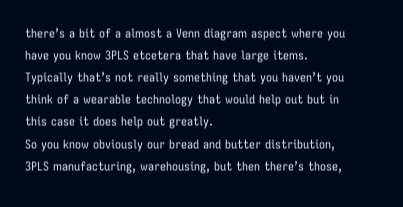there’s a bit of a almost a Venn diagram aspect where you have you know 3PLS etcetera that have large items.
Typically that’s not really something that you haven’t you think of a wearable technology that would help out but in this case it does help out greatly.
So you know obviously our bread and butter distribution, 3PLS manufacturing, warehousing, but then there’s those,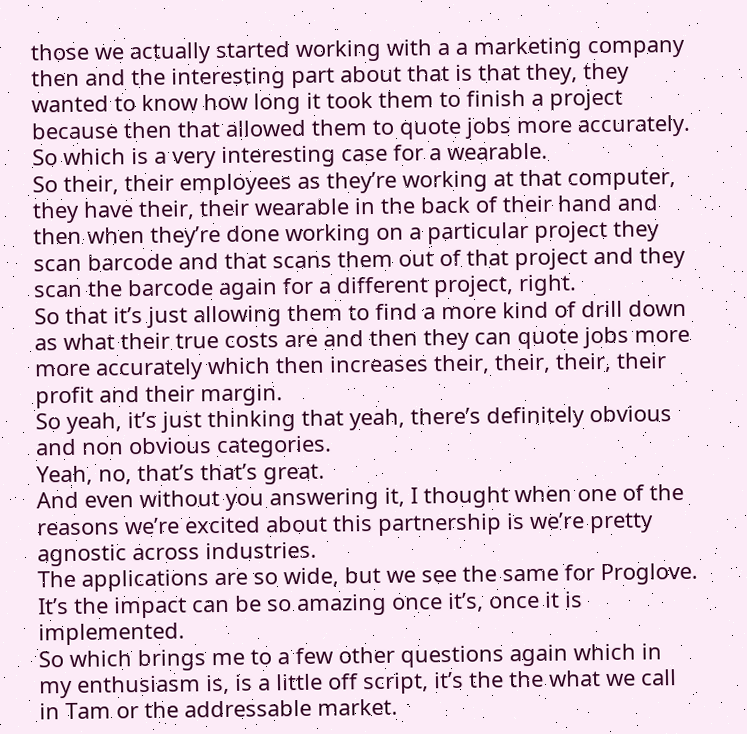those we actually started working with a a marketing company then and the interesting part about that is that they, they wanted to know how long it took them to finish a project because then that allowed them to quote jobs more accurately.
So which is a very interesting case for a wearable.
So their, their employees as they’re working at that computer, they have their, their wearable in the back of their hand and then when they’re done working on a particular project they scan barcode and that scans them out of that project and they scan the barcode again for a different project, right.
So that it’s just allowing them to find a more kind of drill down as what their true costs are and then they can quote jobs more more accurately which then increases their, their, their, their profit and their margin.
So yeah, it’s just thinking that yeah, there’s definitely obvious and non obvious categories.
Yeah, no, that’s that’s great.
And even without you answering it, I thought when one of the reasons we’re excited about this partnership is we’re pretty agnostic across industries.
The applications are so wide, but we see the same for Proglove.
It’s the impact can be so amazing once it’s, once it is implemented.
So which brings me to a few other questions again which in my enthusiasm is, is a little off script, it’s the the what we call in Tam or the addressable market.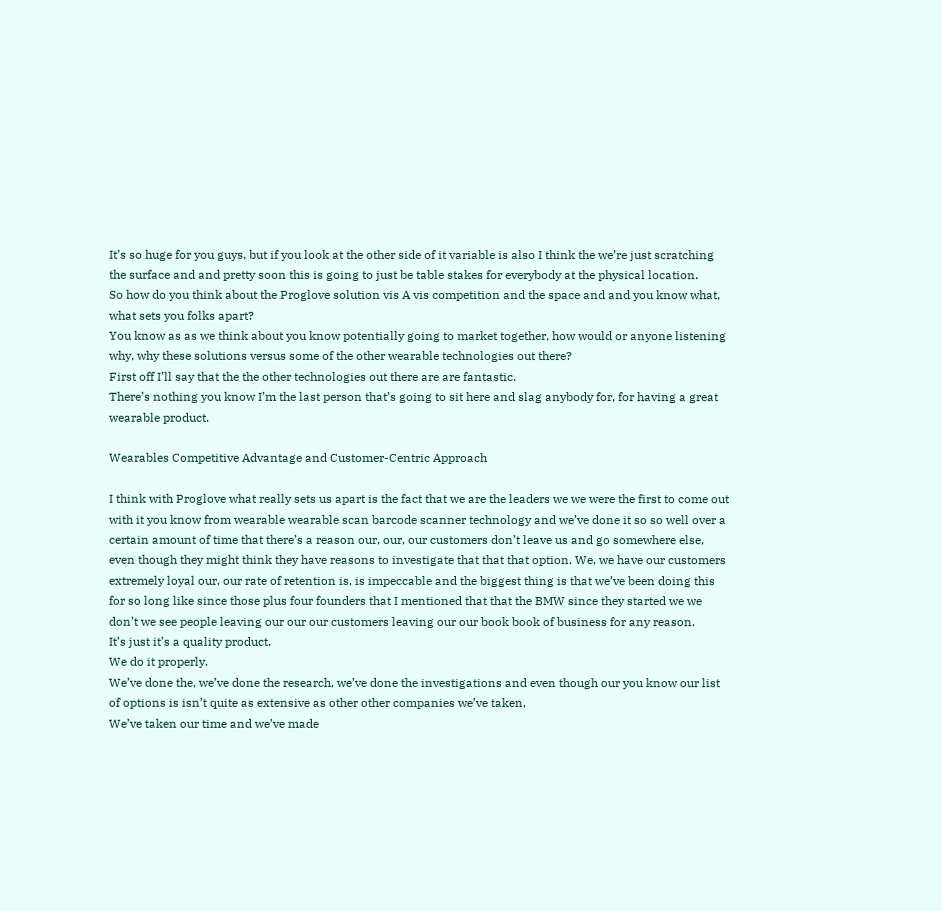It’s so huge for you guys, but if you look at the other side of it variable is also I think the we’re just scratching the surface and and pretty soon this is going to just be table stakes for everybody at the physical location.
So how do you think about the Proglove solution vis A vis competition and the space and and you know what, what sets you folks apart?
You know as as we think about you know potentially going to market together, how would or anyone listening why, why these solutions versus some of the other wearable technologies out there?
First off I’ll say that the the other technologies out there are are fantastic.
There’s nothing you know I’m the last person that’s going to sit here and slag anybody for, for having a great wearable product.

Wearables Competitive Advantage and Customer-Centric Approach

I think with Proglove what really sets us apart is the fact that we are the leaders we we were the first to come out with it you know from wearable wearable scan barcode scanner technology and we’ve done it so so well over a certain amount of time that there’s a reason our, our, our customers don’t leave us and go somewhere else, even though they might think they have reasons to investigate that that that option. We, we have our customers extremely loyal our, our rate of retention is, is impeccable and the biggest thing is that we’ve been doing this for so long like since those plus four founders that I mentioned that that the BMW since they started we we don’t we see people leaving our our our customers leaving our our book book of business for any reason.
It’s just it’s a quality product.
We do it properly.
We’ve done the, we’ve done the research, we’ve done the investigations and even though our you know our list of options is isn’t quite as extensive as other other companies we’ve taken,
We’ve taken our time and we’ve made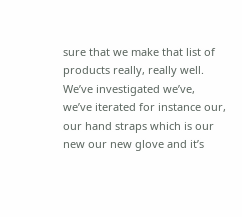sure that we make that list of products really, really well.
We’ve investigated we’ve, we’ve iterated for instance our, our hand straps which is our new our new glove and it’s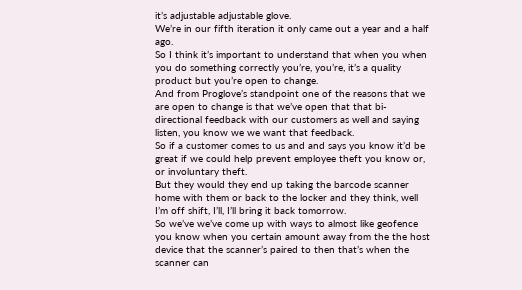it’s adjustable adjustable glove.
We’re in our fifth iteration it only came out a year and a half ago.
So I think it’s important to understand that when you when you do something correctly you’re, you’re, it’s a quality product but you’re open to change.
And from Proglove’s standpoint one of the reasons that we are open to change is that we’ve open that that bi-directional feedback with our customers as well and saying listen, you know we we want that feedback.
So if a customer comes to us and and says you know it’d be great if we could help prevent employee theft you know or, or involuntary theft.
But they would they end up taking the barcode scanner home with them or back to the locker and they think, well I’m off shift, I’ll, I’ll bring it back tomorrow.
So we’ve we’ve come up with ways to almost like geofence you know when you certain amount away from the the host device that the scanner’s paired to then that’s when the scanner can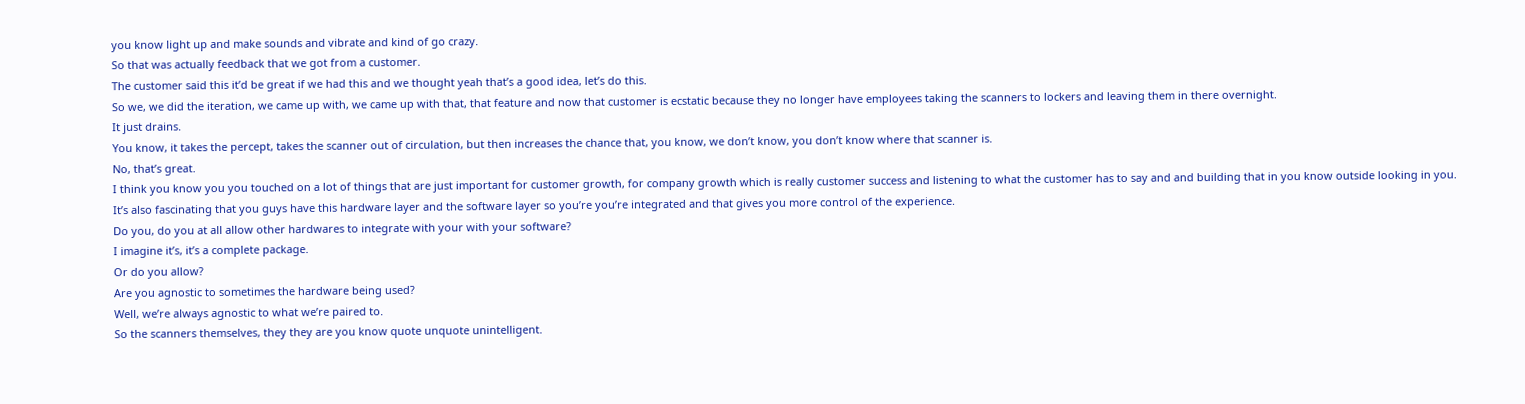you know light up and make sounds and vibrate and kind of go crazy.
So that was actually feedback that we got from a customer.
The customer said this it’d be great if we had this and we thought yeah that’s a good idea, let’s do this.
So we, we did the iteration, we came up with, we came up with that, that feature and now that customer is ecstatic because they no longer have employees taking the scanners to lockers and leaving them in there overnight.
It just drains.
You know, it takes the percept, takes the scanner out of circulation, but then increases the chance that, you know, we don’t know, you don’t know where that scanner is.
No, that’s great.
I think you know you you touched on a lot of things that are just important for customer growth, for company growth which is really customer success and listening to what the customer has to say and and building that in you know outside looking in you.
It’s also fascinating that you guys have this hardware layer and the software layer so you’re you’re integrated and that gives you more control of the experience.
Do you, do you at all allow other hardwares to integrate with your with your software?
I imagine it’s, it’s a complete package.
Or do you allow?
Are you agnostic to sometimes the hardware being used?
Well, we’re always agnostic to what we’re paired to.
So the scanners themselves, they they are you know quote unquote unintelligent.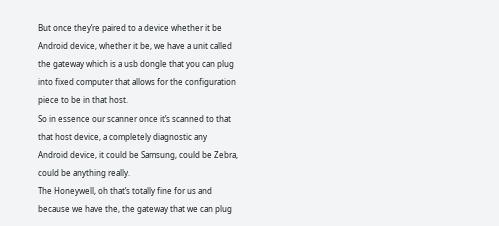But once they’re paired to a device whether it be Android device, whether it be, we have a unit called the gateway which is a usb dongle that you can plug into fixed computer that allows for the configuration piece to be in that host.
So in essence our scanner once it’s scanned to that that host device, a completely diagnostic any Android device, it could be Samsung, could be Zebra, could be anything really.
The Honeywell, oh that’s totally fine for us and because we have the, the gateway that we can plug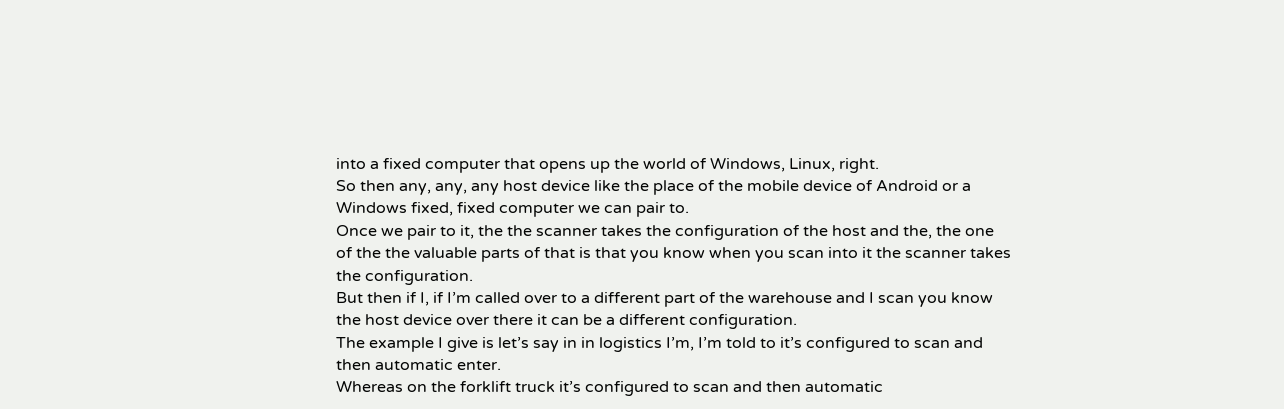into a fixed computer that opens up the world of Windows, Linux, right.
So then any, any, any host device like the place of the mobile device of Android or a Windows fixed, fixed computer we can pair to.
Once we pair to it, the the scanner takes the configuration of the host and the, the one of the the valuable parts of that is that you know when you scan into it the scanner takes the configuration.
But then if I, if I’m called over to a different part of the warehouse and I scan you know the host device over there it can be a different configuration.
The example I give is let’s say in in logistics I’m, I’m told to it’s configured to scan and then automatic enter.
Whereas on the forklift truck it’s configured to scan and then automatic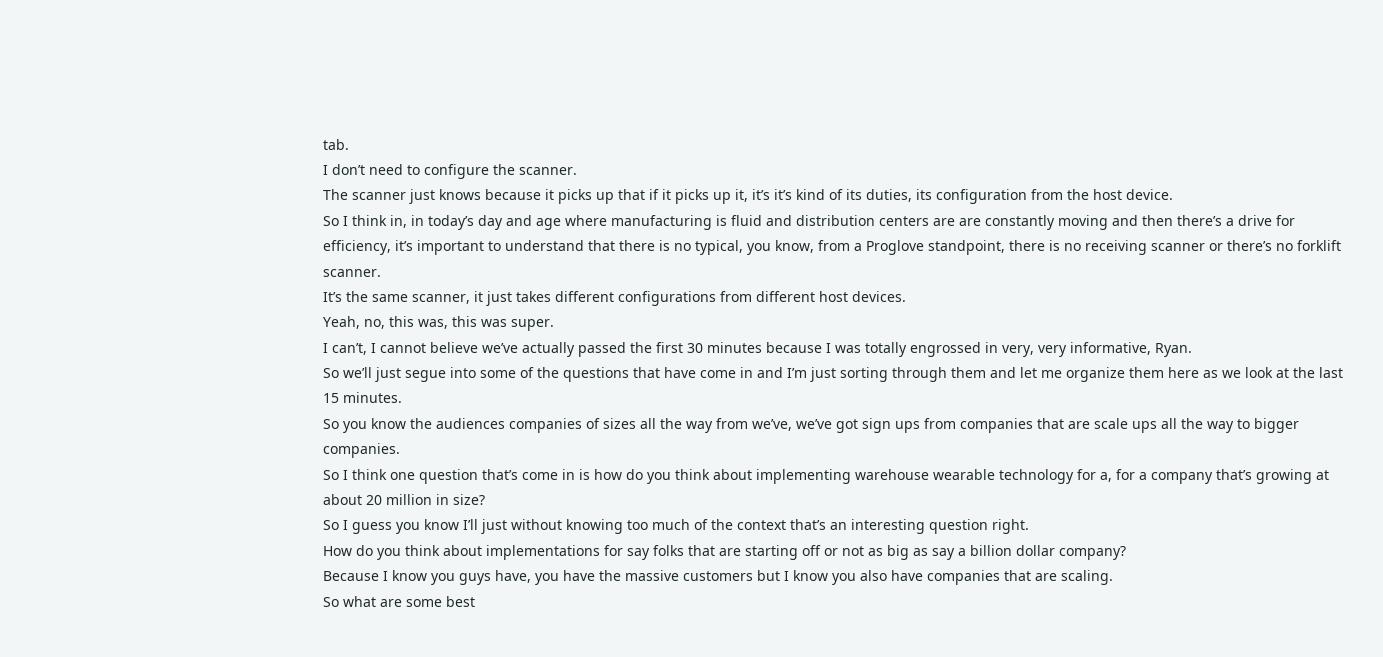tab.
I don’t need to configure the scanner.
The scanner just knows because it picks up that if it picks up it, it’s it’s kind of its duties, its configuration from the host device.
So I think in, in today’s day and age where manufacturing is fluid and distribution centers are are constantly moving and then there’s a drive for efficiency, it’s important to understand that there is no typical, you know, from a Proglove standpoint, there is no receiving scanner or there’s no forklift scanner.
It’s the same scanner, it just takes different configurations from different host devices.
Yeah, no, this was, this was super.
I can’t, I cannot believe we’ve actually passed the first 30 minutes because I was totally engrossed in very, very informative, Ryan.
So we’ll just segue into some of the questions that have come in and I’m just sorting through them and let me organize them here as we look at the last 15 minutes.
So you know the audiences companies of sizes all the way from we’ve, we’ve got sign ups from companies that are scale ups all the way to bigger companies.
So I think one question that’s come in is how do you think about implementing warehouse wearable technology for a, for a company that’s growing at about 20 million in size?
So I guess you know I’ll just without knowing too much of the context that’s an interesting question right.
How do you think about implementations for say folks that are starting off or not as big as say a billion dollar company?
Because I know you guys have, you have the massive customers but I know you also have companies that are scaling.
So what are some best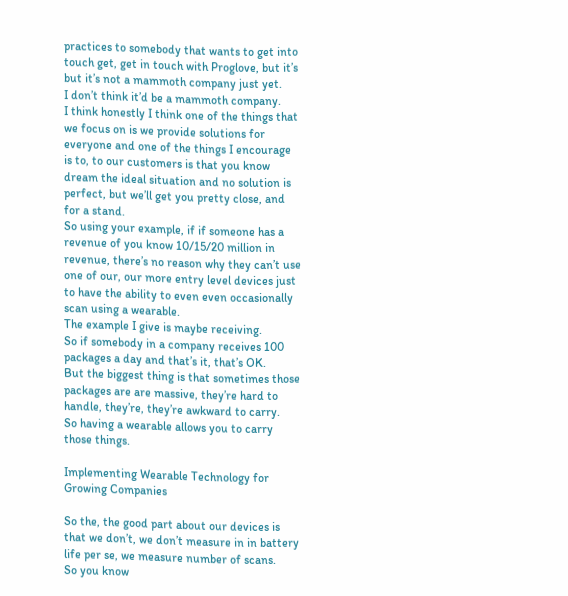practices to somebody that wants to get into touch get, get in touch with Proglove, but it’s but it’s not a mammoth company just yet.
I don’t think it’d be a mammoth company.
I think honestly I think one of the things that we focus on is we provide solutions for everyone and one of the things I encourage is to, to our customers is that you know dream the ideal situation and no solution is perfect, but we’ll get you pretty close, and for a stand.
So using your example, if if someone has a revenue of you know 10/15/20 million in revenue, there’s no reason why they can’t use one of our, our more entry level devices just to have the ability to even even occasionally scan using a wearable.
The example I give is maybe receiving.
So if somebody in a company receives 100 packages a day and that’s it, that’s OK.
But the biggest thing is that sometimes those packages are are massive, they’re hard to handle, they’re, they’re awkward to carry.
So having a wearable allows you to carry those things.

Implementing Wearable Technology for Growing Companies

So the, the good part about our devices is that we don’t, we don’t measure in in battery life per se, we measure number of scans.
So you know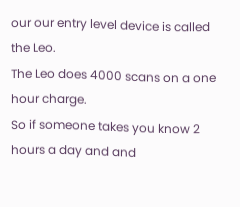our our entry level device is called the Leo.
The Leo does 4000 scans on a one hour charge.
So if someone takes you know 2 hours a day and and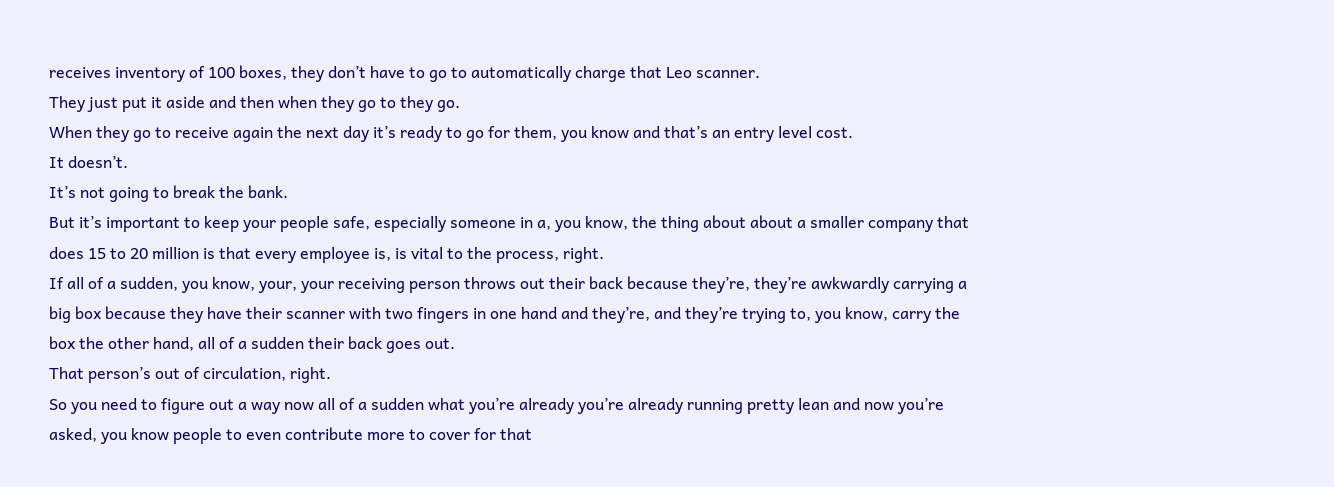receives inventory of 100 boxes, they don’t have to go to automatically charge that Leo scanner.
They just put it aside and then when they go to they go.
When they go to receive again the next day it’s ready to go for them, you know and that’s an entry level cost.
It doesn’t.
It’s not going to break the bank.
But it’s important to keep your people safe, especially someone in a, you know, the thing about about a smaller company that does 15 to 20 million is that every employee is, is vital to the process, right.
If all of a sudden, you know, your, your receiving person throws out their back because they’re, they’re awkwardly carrying a big box because they have their scanner with two fingers in one hand and they’re, and they’re trying to, you know, carry the box the other hand, all of a sudden their back goes out.
That person’s out of circulation, right.
So you need to figure out a way now all of a sudden what you’re already you’re already running pretty lean and now you’re asked, you know people to even contribute more to cover for that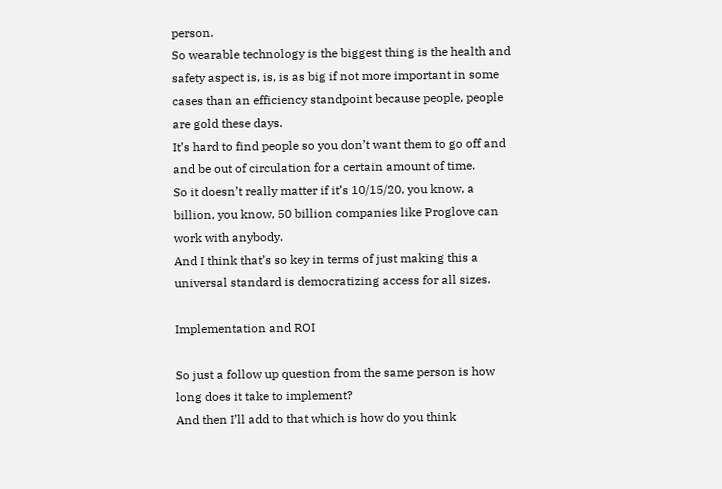person.
So wearable technology is the biggest thing is the health and safety aspect is, is, is as big if not more important in some cases than an efficiency standpoint because people, people are gold these days.
It’s hard to find people so you don’t want them to go off and and be out of circulation for a certain amount of time.
So it doesn’t really matter if it’s 10/15/20, you know, a billion, you know, 50 billion companies like Proglove can work with anybody.
And I think that’s so key in terms of just making this a universal standard is democratizing access for all sizes.

Implementation and ROI

So just a follow up question from the same person is how long does it take to implement?
And then I’ll add to that which is how do you think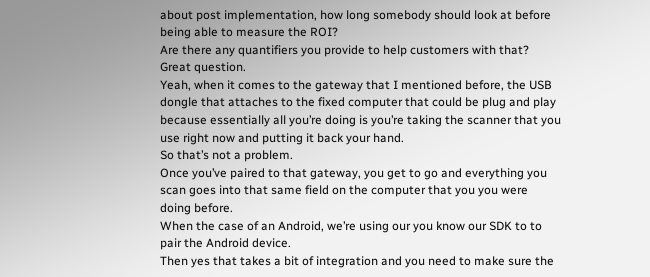about post implementation, how long somebody should look at before being able to measure the ROI?
Are there any quantifiers you provide to help customers with that?
Great question.
Yeah, when it comes to the gateway that I mentioned before, the USB dongle that attaches to the fixed computer that could be plug and play because essentially all you’re doing is you’re taking the scanner that you use right now and putting it back your hand.
So that’s not a problem.
Once you’ve paired to that gateway, you get to go and everything you scan goes into that same field on the computer that you you were doing before.
When the case of an Android, we’re using our you know our SDK to to pair the Android device.
Then yes that takes a bit of integration and you need to make sure the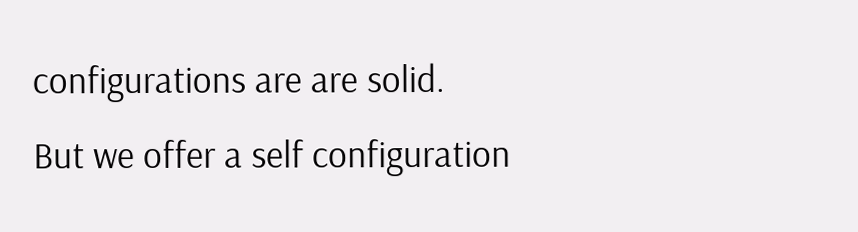configurations are are solid.
But we offer a self configuration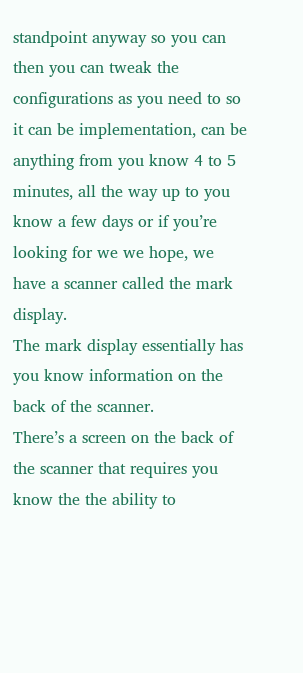standpoint anyway so you can then you can tweak the configurations as you need to so it can be implementation, can be anything from you know 4 to 5 minutes, all the way up to you know a few days or if you’re looking for we we hope, we have a scanner called the mark display.
The mark display essentially has you know information on the back of the scanner.
There’s a screen on the back of the scanner that requires you know the the ability to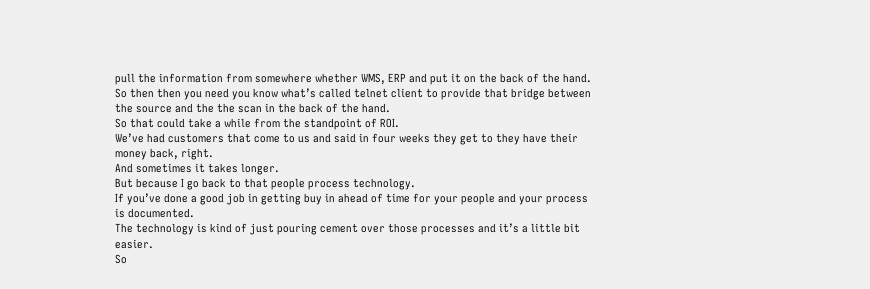pull the information from somewhere whether WMS, ERP and put it on the back of the hand.
So then then you need you know what’s called telnet client to provide that bridge between the source and the the scan in the back of the hand.
So that could take a while from the standpoint of ROI.
We’ve had customers that come to us and said in four weeks they get to they have their money back, right.
And sometimes it takes longer.
But because I go back to that people process technology.
If you’ve done a good job in getting buy in ahead of time for your people and your process is documented.
The technology is kind of just pouring cement over those processes and it’s a little bit easier.
So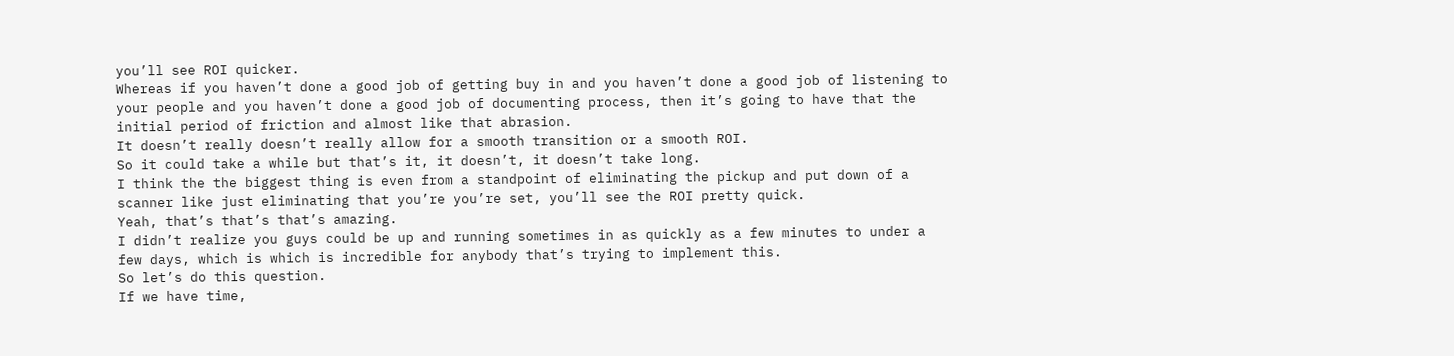you’ll see ROI quicker.
Whereas if you haven’t done a good job of getting buy in and you haven’t done a good job of listening to your people and you haven’t done a good job of documenting process, then it’s going to have that the initial period of friction and almost like that abrasion.
It doesn’t really doesn’t really allow for a smooth transition or a smooth ROI.
So it could take a while but that’s it, it doesn’t, it doesn’t take long.
I think the the biggest thing is even from a standpoint of eliminating the pickup and put down of a scanner like just eliminating that you’re you’re set, you’ll see the ROI pretty quick.
Yeah, that’s that’s that’s amazing.
I didn’t realize you guys could be up and running sometimes in as quickly as a few minutes to under a few days, which is which is incredible for anybody that’s trying to implement this.
So let’s do this question.
If we have time,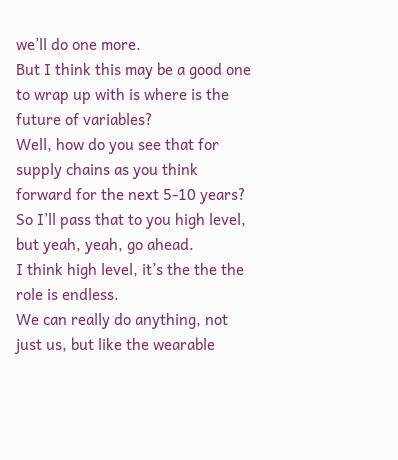we’ll do one more.
But I think this may be a good one to wrap up with is where is the future of variables?
Well, how do you see that for supply chains as you think forward for the next 5-10 years?
So I’ll pass that to you high level, but yeah, yeah, go ahead.
I think high level, it’s the the the role is endless.
We can really do anything, not just us, but like the wearable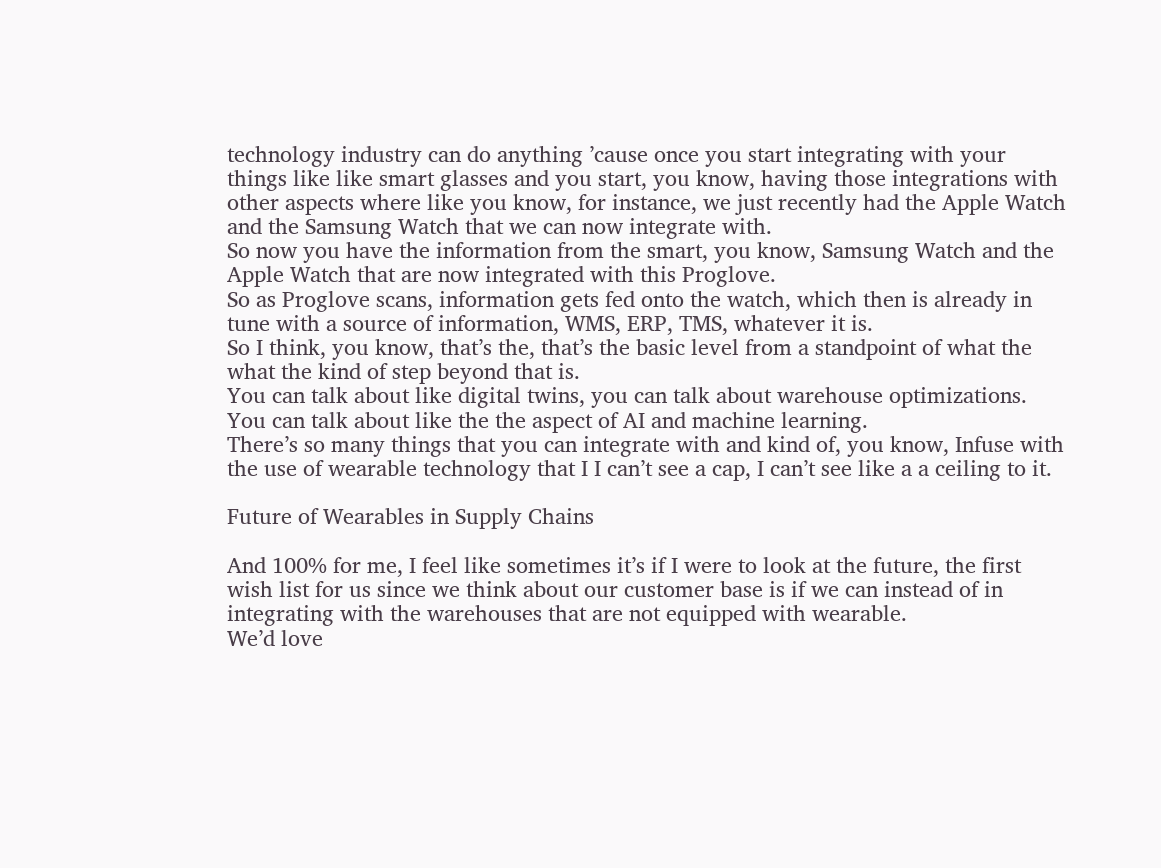technology industry can do anything ’cause once you start integrating with your things like like smart glasses and you start, you know, having those integrations with other aspects where like you know, for instance, we just recently had the Apple Watch and the Samsung Watch that we can now integrate with.
So now you have the information from the smart, you know, Samsung Watch and the Apple Watch that are now integrated with this Proglove.
So as Proglove scans, information gets fed onto the watch, which then is already in tune with a source of information, WMS, ERP, TMS, whatever it is.
So I think, you know, that’s the, that’s the basic level from a standpoint of what the what the kind of step beyond that is.
You can talk about like digital twins, you can talk about warehouse optimizations.
You can talk about like the the aspect of AI and machine learning.
There’s so many things that you can integrate with and kind of, you know, Infuse with the use of wearable technology that I I can’t see a cap, I can’t see like a a ceiling to it.

Future of Wearables in Supply Chains

And 100% for me, I feel like sometimes it’s if I were to look at the future, the first wish list for us since we think about our customer base is if we can instead of in integrating with the warehouses that are not equipped with wearable.
We’d love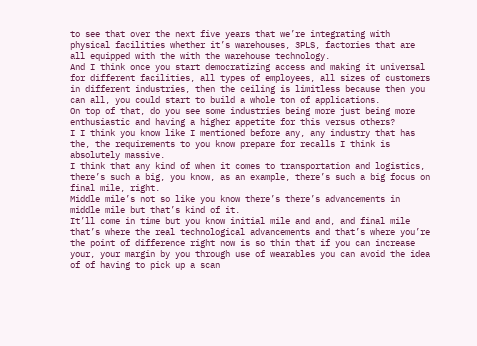to see that over the next five years that we’re integrating with physical facilities whether it’s warehouses, 3PLS, factories that are all equipped with the with the warehouse technology.
And I think once you start democratizing access and making it universal for different facilities, all types of employees, all sizes of customers in different industries, then the ceiling is limitless because then you can all, you could start to build a whole ton of applications.
On top of that, do you see some industries being more just being more enthusiastic and having a higher appetite for this versus others?
I I think you know like I mentioned before any, any industry that has the, the requirements to you know prepare for recalls I think is absolutely massive.
I think that any kind of when it comes to transportation and logistics, there’s such a big, you know, as an example, there’s such a big focus on final mile, right.
Middle mile’s not so like you know there’s there’s advancements in middle mile but that’s kind of it.
It’ll come in time but you know initial mile and and, and final mile that’s where the real technological advancements and that’s where you’re the point of difference right now is so thin that if you can increase your, your margin by you through use of wearables you can avoid the idea of of having to pick up a scan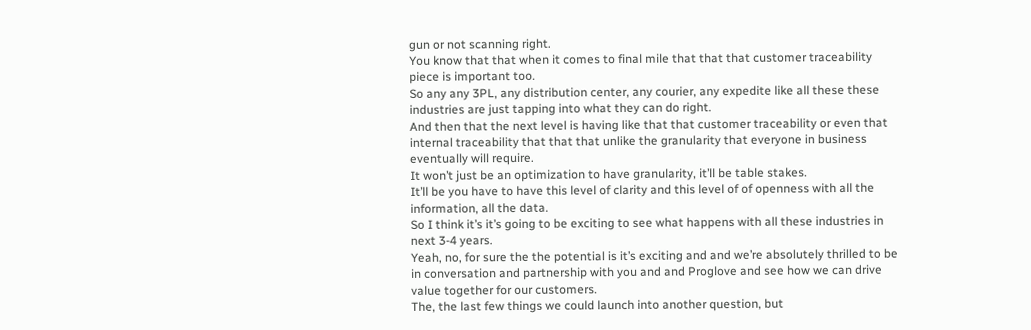gun or not scanning right.
You know that that when it comes to final mile that that that customer traceability piece is important too.
So any any 3PL, any distribution center, any courier, any expedite like all these these industries are just tapping into what they can do right.
And then that the next level is having like that that customer traceability or even that internal traceability that that that unlike the granularity that everyone in business eventually will require.
It won’t just be an optimization to have granularity, it’ll be table stakes.
It’ll be you have to have this level of clarity and this level of of openness with all the information, all the data.
So I think it’s it’s going to be exciting to see what happens with all these industries in next 3-4 years.
Yeah, no, for sure the the potential is it’s exciting and and we’re absolutely thrilled to be in conversation and partnership with you and and Proglove and see how we can drive value together for our customers.
The, the last few things we could launch into another question, but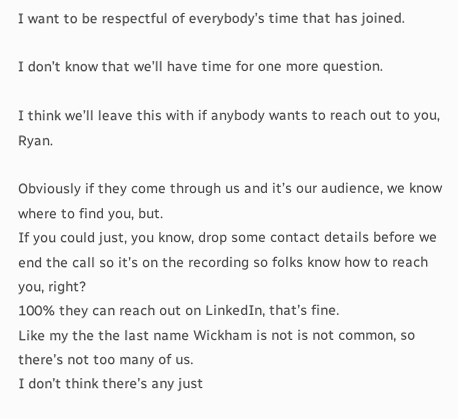I want to be respectful of everybody’s time that has joined.

I don’t know that we’ll have time for one more question.

I think we’ll leave this with if anybody wants to reach out to you, Ryan.

Obviously if they come through us and it’s our audience, we know where to find you, but.
If you could just, you know, drop some contact details before we end the call so it’s on the recording so folks know how to reach you, right?
100% they can reach out on LinkedIn, that’s fine.
Like my the the last name Wickham is not is not common, so there’s not too many of us.
I don’t think there’s any just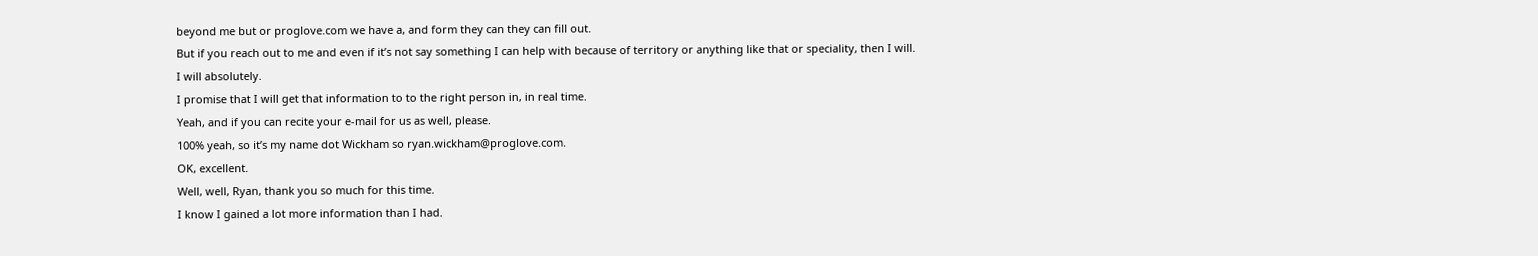beyond me but or proglove.com we have a, and form they can they can fill out.
But if you reach out to me and even if it’s not say something I can help with because of territory or anything like that or speciality, then I will.
I will absolutely.
I promise that I will get that information to to the right person in, in real time.
Yeah, and if you can recite your e-mail for us as well, please.
100% yeah, so it’s my name dot Wickham so ryan.wickham@proglove.com.
OK, excellent.
Well, well, Ryan, thank you so much for this time.
I know I gained a lot more information than I had.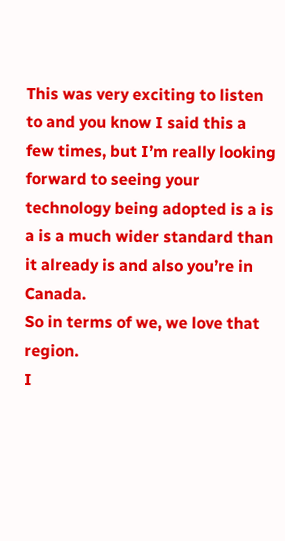This was very exciting to listen to and you know I said this a few times, but I’m really looking forward to seeing your technology being adopted is a is a is a much wider standard than it already is and also you’re in Canada.
So in terms of we, we love that region.
I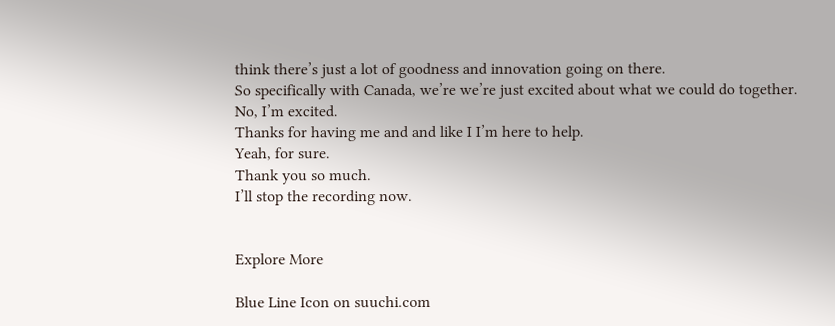think there’s just a lot of goodness and innovation going on there.
So specifically with Canada, we’re we’re just excited about what we could do together.
No, I’m excited.
Thanks for having me and and like I I’m here to help.
Yeah, for sure.
Thank you so much.
I’ll stop the recording now.


Explore More

Blue Line Icon on suuchi.com